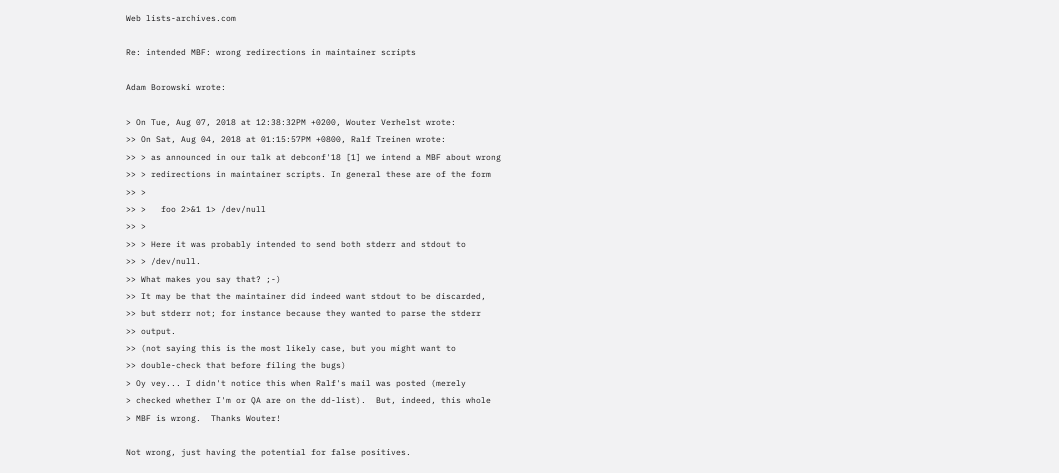Web lists-archives.com

Re: intended MBF: wrong redirections in maintainer scripts

Adam Borowski wrote:

> On Tue, Aug 07, 2018 at 12:38:32PM +0200, Wouter Verhelst wrote:
>> On Sat, Aug 04, 2018 at 01:15:57PM +0800, Ralf Treinen wrote:
>> > as announced in our talk at debconf'18 [1] we intend a MBF about wrong
>> > redirections in maintainer scripts. In general these are of the form
>> >
>> >   foo 2>&1 1> /dev/null
>> >
>> > Here it was probably intended to send both stderr and stdout to
>> > /dev/null.
>> What makes you say that? ;-)
>> It may be that the maintainer did indeed want stdout to be discarded,
>> but stderr not; for instance because they wanted to parse the stderr
>> output.
>> (not saying this is the most likely case, but you might want to
>> double-check that before filing the bugs)
> Oy vey... I didn't notice this when Ralf's mail was posted (merely
> checked whether I'm or QA are on the dd-list).  But, indeed, this whole
> MBF is wrong.  Thanks Wouter!

Not wrong, just having the potential for false positives.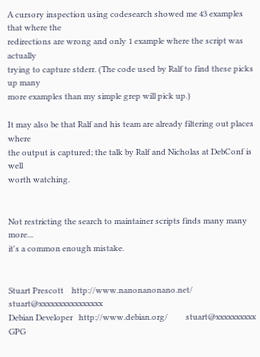A cursory inspection using codesearch showed me 43 examples that where the
redirections are wrong and only 1 example where the script was actually
trying to capture stderr. (The code used by Ralf to find these picks up many
more examples than my simple grep will pick up.)

It may also be that Ralf and his team are already filtering out places where
the output is captured; the talk by Ralf and Nicholas at DebConf is well
worth watching.


Not restricting the search to maintainer scripts finds many many more...
it's a common enough mistake.


Stuart Prescott    http://www.nanonanonano.net/   stuart@xxxxxxxxxxxxxxxx
Debian Developer   http://www.debian.org/         stuart@xxxxxxxxxx
GPG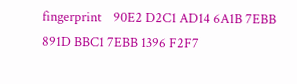fingerprint    90E2 D2C1 AD14 6A1B 7EBB 891D BBC1 7EBB 1396 F2F7